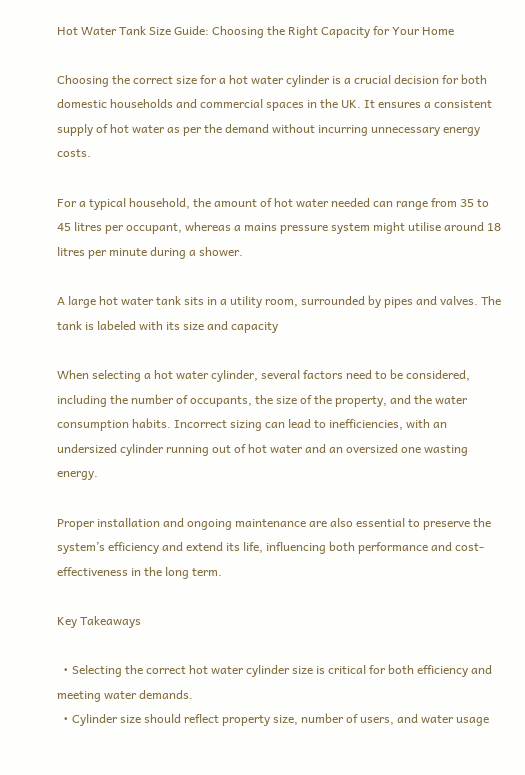Hot Water Tank Size Guide: Choosing the Right Capacity for Your Home

Choosing the correct size for a hot water cylinder is a crucial decision for both domestic households and commercial spaces in the UK. It ensures a consistent supply of hot water as per the demand without incurring unnecessary energy costs.

For a typical household, the amount of hot water needed can range from 35 to 45 litres per occupant, whereas a mains pressure system might utilise around 18 litres per minute during a shower.

A large hot water tank sits in a utility room, surrounded by pipes and valves. The tank is labeled with its size and capacity

When selecting a hot water cylinder, several factors need to be considered, including the number of occupants, the size of the property, and the water consumption habits. Incorrect sizing can lead to inefficiencies, with an undersized cylinder running out of hot water and an oversized one wasting energy.

Proper installation and ongoing maintenance are also essential to preserve the system’s efficiency and extend its life, influencing both performance and cost-effectiveness in the long term.

Key Takeaways

  • Selecting the correct hot water cylinder size is critical for both efficiency and meeting water demands.
  • Cylinder size should reflect property size, number of users, and water usage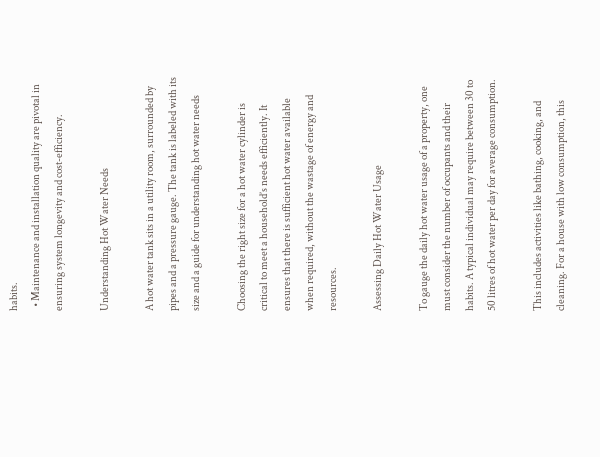habits.
  • Maintenance and installation quality are pivotal in ensuring system longevity and cost-efficiency.

Understanding Hot Water Needs

A hot water tank sits in a utility room, surrounded by pipes and a pressure gauge. The tank is labeled with its size and a guide for understanding hot water needs

Choosing the right size for a hot water cylinder is critical to meet a household’s needs efficiently. It ensures that there is sufficient hot water available when required, without the wastage of energy and resources.

Assessing Daily Hot Water Usage

To gauge the daily hot water usage of a property, one must consider the number of occupants and their habits. A typical individual may require between 30 to 50 litres of hot water per day for average consumption.

This includes activities like bathing, cooking, and cleaning. For a house with low consumption, this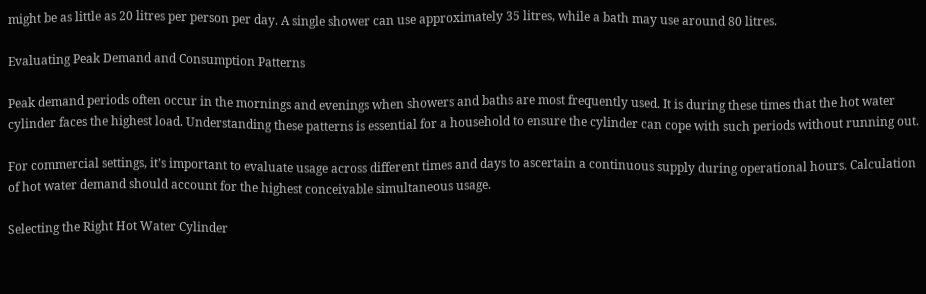might be as little as 20 litres per person per day. A single shower can use approximately 35 litres, while a bath may use around 80 litres.

Evaluating Peak Demand and Consumption Patterns

Peak demand periods often occur in the mornings and evenings when showers and baths are most frequently used. It is during these times that the hot water cylinder faces the highest load. Understanding these patterns is essential for a household to ensure the cylinder can cope with such periods without running out.

For commercial settings, it’s important to evaluate usage across different times and days to ascertain a continuous supply during operational hours. Calculation of hot water demand should account for the highest conceivable simultaneous usage.

Selecting the Right Hot Water Cylinder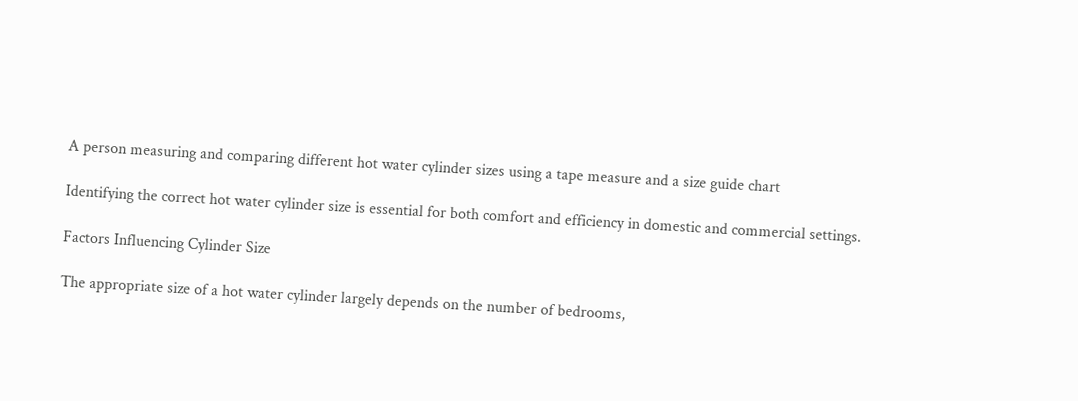A person measuring and comparing different hot water cylinder sizes using a tape measure and a size guide chart

Identifying the correct hot water cylinder size is essential for both comfort and efficiency in domestic and commercial settings.

Factors Influencing Cylinder Size

The appropriate size of a hot water cylinder largely depends on the number of bedrooms,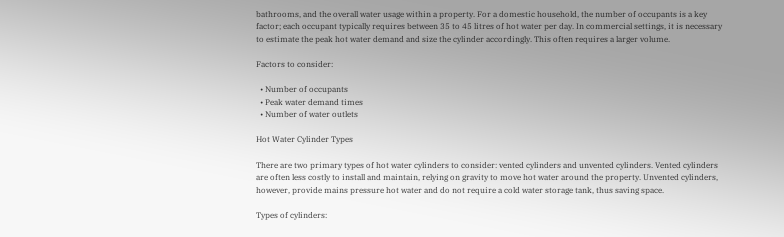bathrooms, and the overall water usage within a property. For a domestic household, the number of occupants is a key factor; each occupant typically requires between 35 to 45 litres of hot water per day. In commercial settings, it is necessary to estimate the peak hot water demand and size the cylinder accordingly. This often requires a larger volume.

Factors to consider:

  • Number of occupants
  • Peak water demand times
  • Number of water outlets

Hot Water Cylinder Types

There are two primary types of hot water cylinders to consider: vented cylinders and unvented cylinders. Vented cylinders are often less costly to install and maintain, relying on gravity to move hot water around the property. Unvented cylinders, however, provide mains pressure hot water and do not require a cold water storage tank, thus saving space.

Types of cylinders: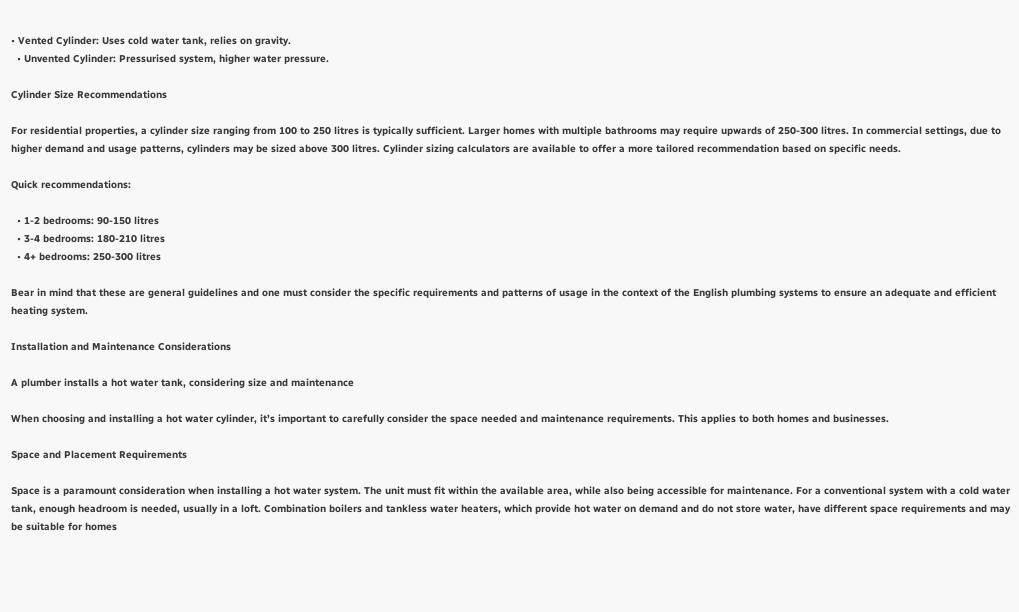• Vented Cylinder: Uses cold water tank, relies on gravity.
  • Unvented Cylinder: Pressurised system, higher water pressure.

Cylinder Size Recommendations

For residential properties, a cylinder size ranging from 100 to 250 litres is typically sufficient. Larger homes with multiple bathrooms may require upwards of 250-300 litres. In commercial settings, due to higher demand and usage patterns, cylinders may be sized above 300 litres. Cylinder sizing calculators are available to offer a more tailored recommendation based on specific needs.

Quick recommendations:

  • 1-2 bedrooms: 90-150 litres
  • 3-4 bedrooms: 180-210 litres
  • 4+ bedrooms: 250-300 litres

Bear in mind that these are general guidelines and one must consider the specific requirements and patterns of usage in the context of the English plumbing systems to ensure an adequate and efficient heating system.

Installation and Maintenance Considerations

A plumber installs a hot water tank, considering size and maintenance

When choosing and installing a hot water cylinder, it’s important to carefully consider the space needed and maintenance requirements. This applies to both homes and businesses.

Space and Placement Requirements

Space is a paramount consideration when installing a hot water system. The unit must fit within the available area, while also being accessible for maintenance. For a conventional system with a cold water tank, enough headroom is needed, usually in a loft. Combination boilers and tankless water heaters, which provide hot water on demand and do not store water, have different space requirements and may be suitable for homes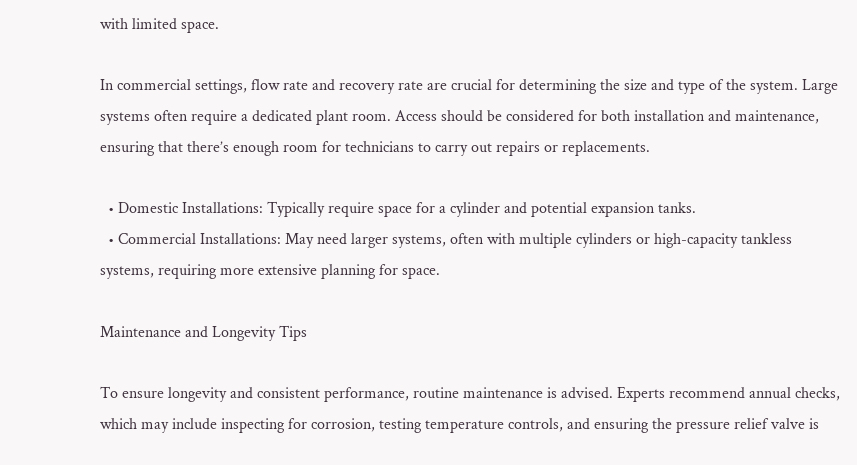with limited space.

In commercial settings, flow rate and recovery rate are crucial for determining the size and type of the system. Large systems often require a dedicated plant room. Access should be considered for both installation and maintenance, ensuring that there’s enough room for technicians to carry out repairs or replacements.

  • Domestic Installations: Typically require space for a cylinder and potential expansion tanks.
  • Commercial Installations: May need larger systems, often with multiple cylinders or high-capacity tankless systems, requiring more extensive planning for space.

Maintenance and Longevity Tips

To ensure longevity and consistent performance, routine maintenance is advised. Experts recommend annual checks, which may include inspecting for corrosion, testing temperature controls, and ensuring the pressure relief valve is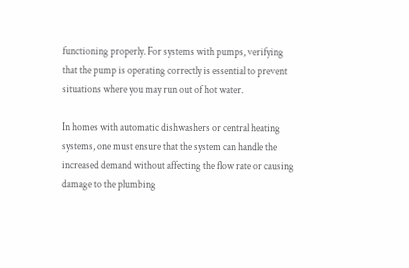functioning properly. For systems with pumps, verifying that the pump is operating correctly is essential to prevent situations where you may run out of hot water.

In homes with automatic dishwashers or central heating systems, one must ensure that the system can handle the increased demand without affecting the flow rate or causing damage to the plumbing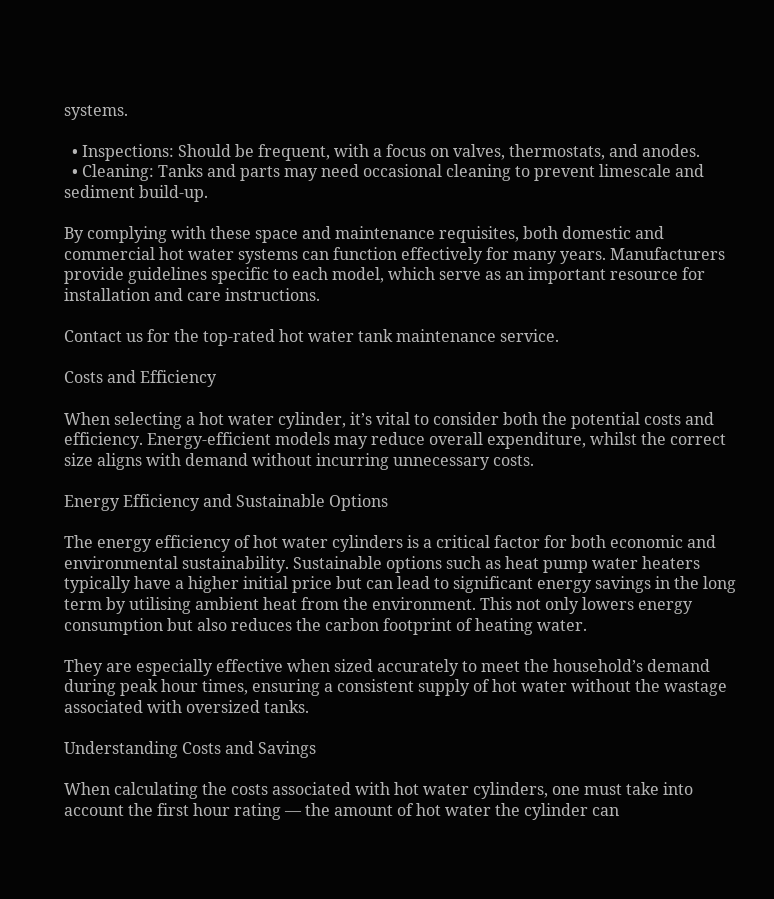systems.

  • Inspections: Should be frequent, with a focus on valves, thermostats, and anodes.
  • Cleaning: Tanks and parts may need occasional cleaning to prevent limescale and sediment build-up.

By complying with these space and maintenance requisites, both domestic and commercial hot water systems can function effectively for many years. Manufacturers provide guidelines specific to each model, which serve as an important resource for installation and care instructions.

Contact us for the top-rated hot water tank maintenance service.

Costs and Efficiency

When selecting a hot water cylinder, it’s vital to consider both the potential costs and efficiency. Energy-efficient models may reduce overall expenditure, whilst the correct size aligns with demand without incurring unnecessary costs.

Energy Efficiency and Sustainable Options

The energy efficiency of hot water cylinders is a critical factor for both economic and environmental sustainability. Sustainable options such as heat pump water heaters typically have a higher initial price but can lead to significant energy savings in the long term by utilising ambient heat from the environment. This not only lowers energy consumption but also reduces the carbon footprint of heating water.

They are especially effective when sized accurately to meet the household’s demand during peak hour times, ensuring a consistent supply of hot water without the wastage associated with oversized tanks.

Understanding Costs and Savings

When calculating the costs associated with hot water cylinders, one must take into account the first hour rating — the amount of hot water the cylinder can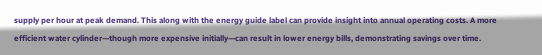supply per hour at peak demand. This along with the energy guide label can provide insight into annual operating costs. A more efficient water cylinder—though more expensive initially—can result in lower energy bills, demonstrating savings over time.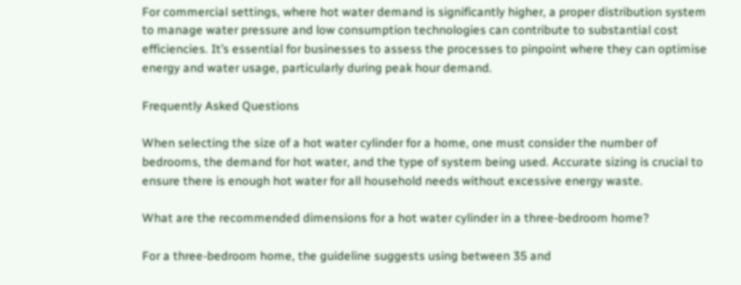For commercial settings, where hot water demand is significantly higher, a proper distribution system to manage water pressure and low consumption technologies can contribute to substantial cost efficiencies. It’s essential for businesses to assess the processes to pinpoint where they can optimise energy and water usage, particularly during peak hour demand.

Frequently Asked Questions

When selecting the size of a hot water cylinder for a home, one must consider the number of bedrooms, the demand for hot water, and the type of system being used. Accurate sizing is crucial to ensure there is enough hot water for all household needs without excessive energy waste.

What are the recommended dimensions for a hot water cylinder in a three-bedroom home?

For a three-bedroom home, the guideline suggests using between 35 and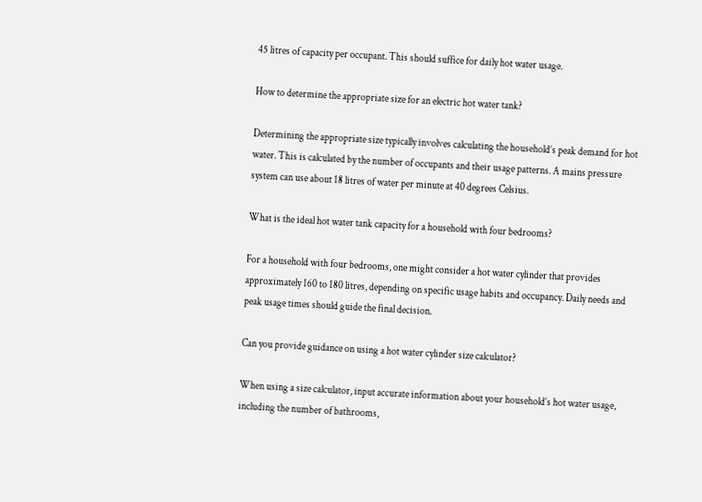45 litres of capacity per occupant. This should suffice for daily hot water usage.

How to determine the appropriate size for an electric hot water tank?

Determining the appropriate size typically involves calculating the household’s peak demand for hot water. This is calculated by the number of occupants and their usage patterns. A mains pressure system can use about 18 litres of water per minute at 40 degrees Celsius.

What is the ideal hot water tank capacity for a household with four bedrooms?

For a household with four bedrooms, one might consider a hot water cylinder that provides approximately 160 to 180 litres, depending on specific usage habits and occupancy. Daily needs and peak usage times should guide the final decision.

Can you provide guidance on using a hot water cylinder size calculator?

When using a size calculator, input accurate information about your household’s hot water usage, including the number of bathrooms,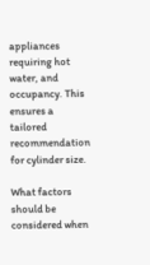appliances requiring hot water, and occupancy. This ensures a tailored recommendation for cylinder size.

What factors should be considered when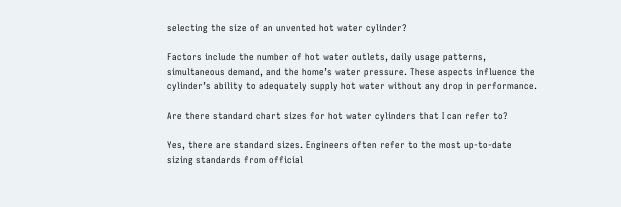selecting the size of an unvented hot water cylinder?

Factors include the number of hot water outlets, daily usage patterns, simultaneous demand, and the home’s water pressure. These aspects influence the cylinder’s ability to adequately supply hot water without any drop in performance.

Are there standard chart sizes for hot water cylinders that I can refer to?

Yes, there are standard sizes. Engineers often refer to the most up-to-date sizing standards from official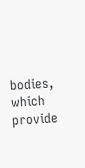bodies, which provide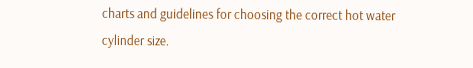charts and guidelines for choosing the correct hot water cylinder size.